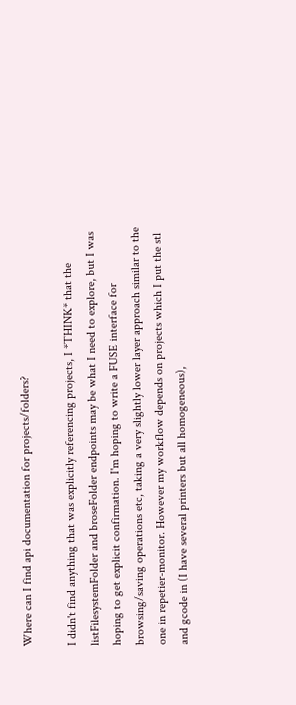Where can I find api documentation for projects/folders?

I didn't find anything that was explicitly referencing projects, I *THINK* that the listFilesystemFolder and broseFolder endpoints may be what I need to explore, but I was hoping to get explicit confirmation. I'm hoping to write a FUSE interface for browsing/saving operations etc, taking a very slightly lower layer approach similar to the one in repetier-monitor. However my workflow depends on projects which I put the stl and gcode in (I have several printers but all homogeneous),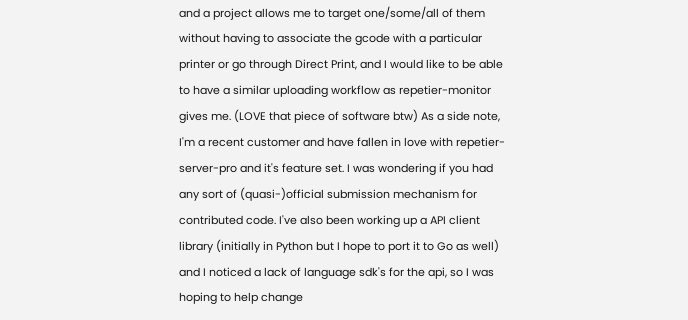and a project allows me to target one/some/all of them without having to associate the gcode with a particular printer or go through Direct Print, and I would like to be able to have a similar uploading workflow as repetier-monitor gives me. (LOVE that piece of software btw) As a side note, I'm a recent customer and have fallen in love with repetier-server-pro and it's feature set. I was wondering if you had any sort of (quasi-)official submission mechanism for contributed code. I've also been working up a API client library (initially in Python but I hope to port it to Go as well) and I noticed a lack of language sdk's for the api, so I was hoping to help change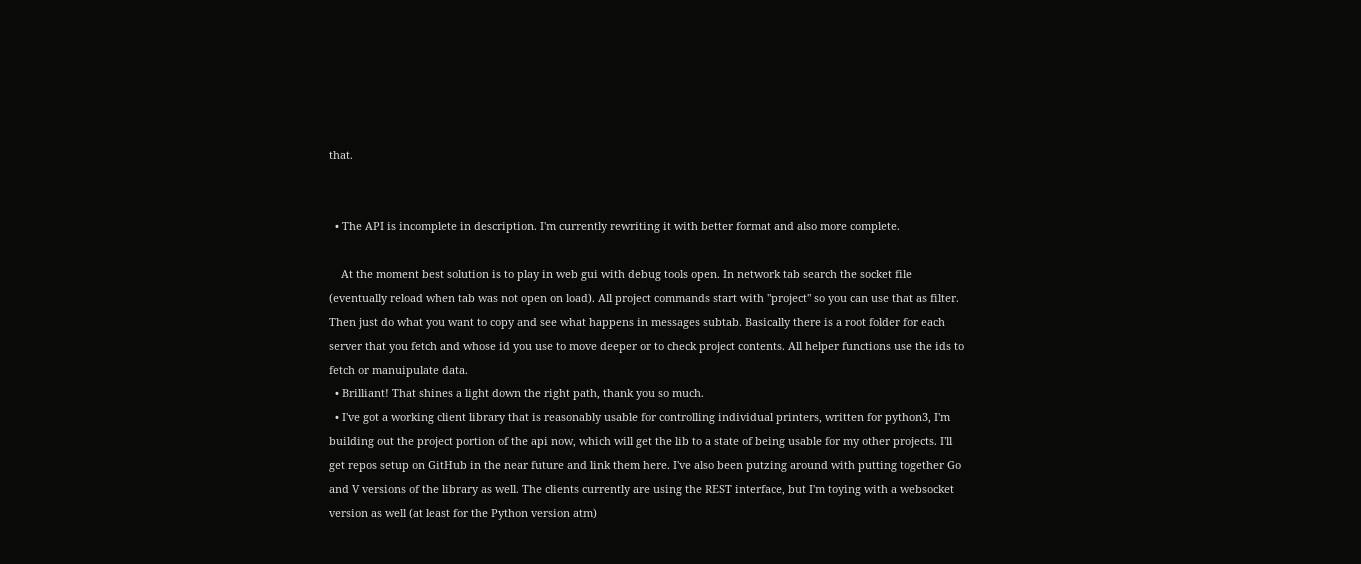that.


  • The API is incomplete in description. I'm currently rewriting it with better format and also more complete.

    At the moment best solution is to play in web gui with debug tools open. In network tab search the socket file (eventually reload when tab was not open on load). All project commands start with "project" so you can use that as filter. Then just do what you want to copy and see what happens in messages subtab. Basically there is a root folder for each server that you fetch and whose id you use to move deeper or to check project contents. All helper functions use the ids to fetch or manuipulate data.
  • Brilliant! That shines a light down the right path, thank you so much.
  • I've got a working client library that is reasonably usable for controlling individual printers, written for python3, I'm building out the project portion of the api now, which will get the lib to a state of being usable for my other projects. I'll get repos setup on GitHub in the near future and link them here. I've also been putzing around with putting together Go and V versions of the library as well. The clients currently are using the REST interface, but I'm toying with a websocket version as well (at least for the Python version atm)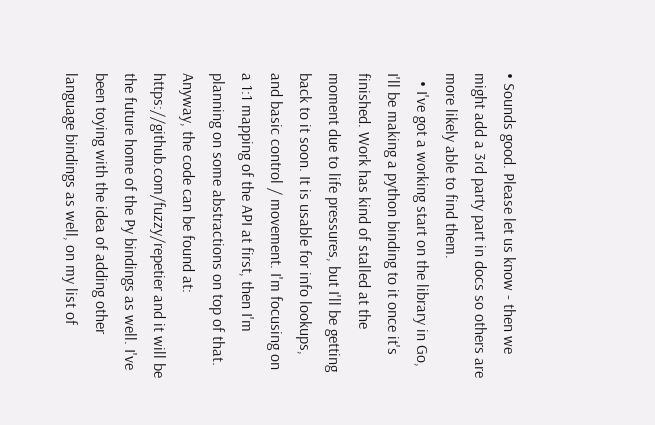• Sounds good. Please let us know - then we might add a 3rd party part in docs so others are more likely able to find them.
  • I've got a working start on the library in Go, I'll be making a python binding to it once it's finished. Work has kind of stalled at the moment due to life pressures, but I'll be getting back to it soon. It is usable for info lookups, and basic control / movement. I'm focusing on a 1:1 mapping of the API at first, then I'm planning on some abstractions on top of that. Anyway, the code can be found at: https://github.com/fuzzy/repetier and it will be the future home of the Py bindings as well. I've been toying with the idea of adding other language bindings as well, on my list of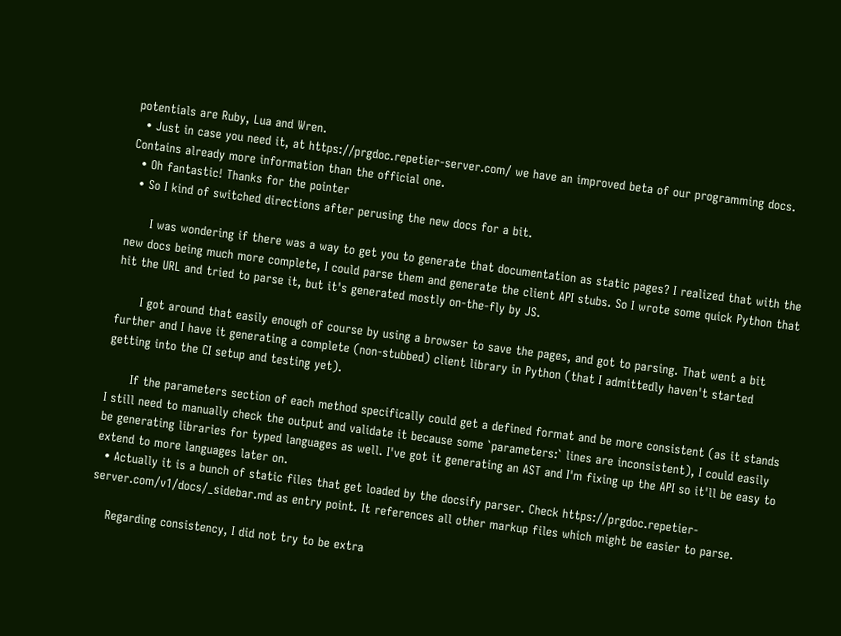potentials are Ruby, Lua and Wren.
  • Just in case you need it, at https://prgdoc.repetier-server.com/ we have an improved beta of our programming docs. Contains already more information than the official one.
  • Oh fantastic! Thanks for the pointer
  • So I kind of switched directions after perusing the new docs for a bit.

      I was wondering if there was a way to get you to generate that documentation as static pages? I realized that with the new docs being much more complete, I could parse them and generate the client API stubs. So I wrote some quick Python that hit the URL and tried to parse it, but it's generated mostly on-the-fly by JS.

      I got around that easily enough of course by using a browser to save the pages, and got to parsing. That went a bit further and I have it generating a complete (non-stubbed) client library in Python (that I admittedly haven't started getting into the CI setup and testing yet).

      If the parameters section of each method specifically could get a defined format and be more consistent (as it stands I still need to manually check the output and validate it because some `parameters:` lines are inconsistent), I could easily be generating libraries for typed languages as well. I've got it generating an AST and I'm fixing up the API so it'll be easy to extend to more languages later on.
  • Actually it is a bunch of static files that get loaded by the docsify parser. Check https://prgdoc.repetier-server.com/v1/docs/_sidebar.md as entry point. It references all other markup files which might be easier to parse.

    Regarding consistency, I did not try to be extra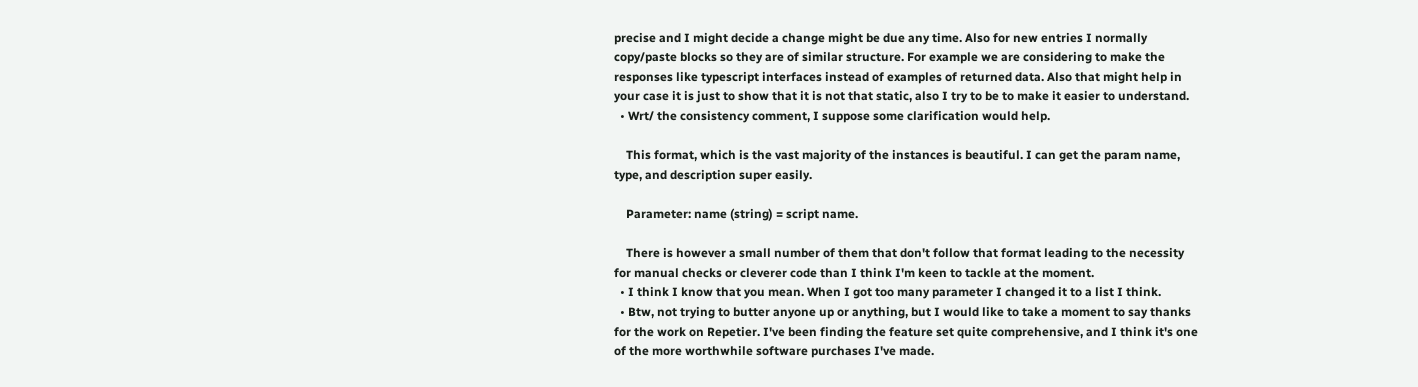precise and I might decide a change might be due any time. Also for new entries I normally copy/paste blocks so they are of similar structure. For example we are considering to make the responses like typescript interfaces instead of examples of returned data. Also that might help in your case it is just to show that it is not that static, also I try to be to make it easier to understand.
  • Wrt/ the consistency comment, I suppose some clarification would help.

    This format, which is the vast majority of the instances is beautiful. I can get the param name, type, and description super easily.

    Parameter: name (string) = script name.

    There is however a small number of them that don't follow that format leading to the necessity for manual checks or cleverer code than I think I'm keen to tackle at the moment.
  • I think I know that you mean. When I got too many parameter I changed it to a list I think.
  • Btw, not trying to butter anyone up or anything, but I would like to take a moment to say thanks for the work on Repetier. I've been finding the feature set quite comprehensive, and I think it's one of the more worthwhile software purchases I've made.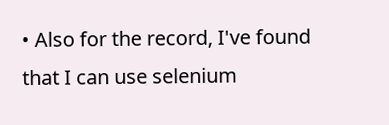• Also for the record, I've found that I can use selenium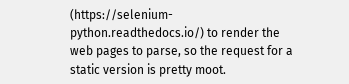(https://selenium-python.readthedocs.io/) to render the web pages to parse, so the request for a static version is pretty moot.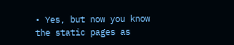• Yes, but now you know the static pages as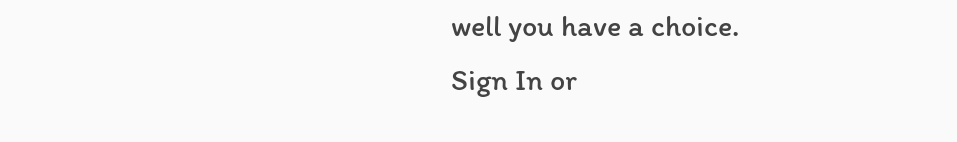well you have a choice.
Sign In or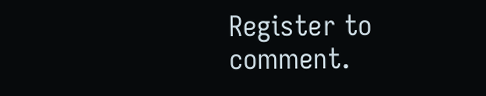Register to comment.